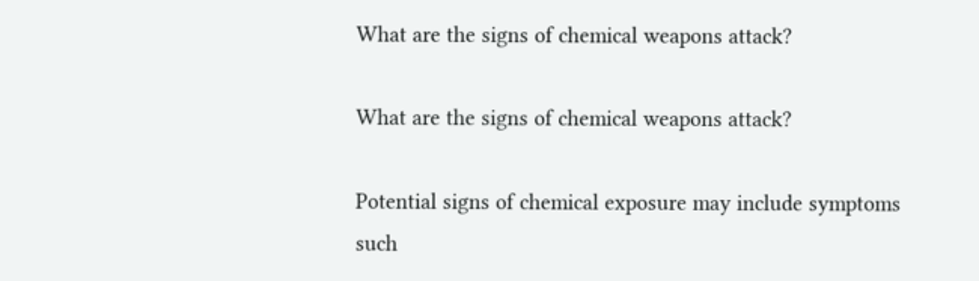What are the signs of chemical weapons attack?

What are the signs of chemical weapons attack?

Potential signs of chemical exposure may include symptoms such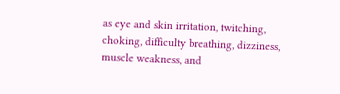as eye and skin irritation, twitching, choking, difficulty breathing, dizziness, muscle weakness, and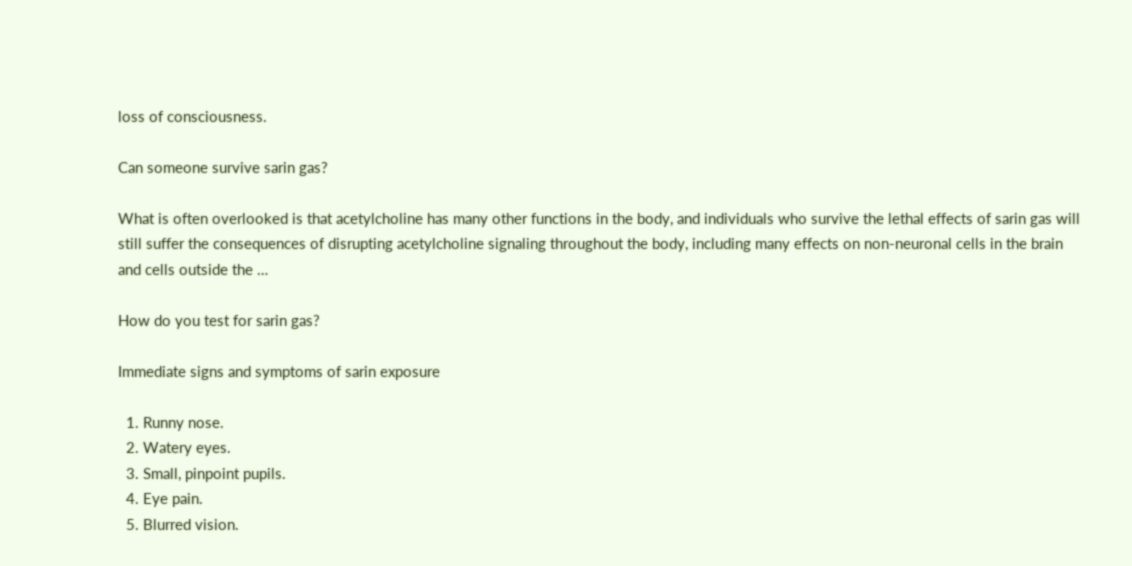loss of consciousness.

Can someone survive sarin gas?

What is often overlooked is that acetylcholine has many other functions in the body, and individuals who survive the lethal effects of sarin gas will still suffer the consequences of disrupting acetylcholine signaling throughout the body, including many effects on non-neuronal cells in the brain and cells outside the …

How do you test for sarin gas?

Immediate signs and symptoms of sarin exposure

  1. Runny nose.
  2. Watery eyes.
  3. Small, pinpoint pupils.
  4. Eye pain.
  5. Blurred vision.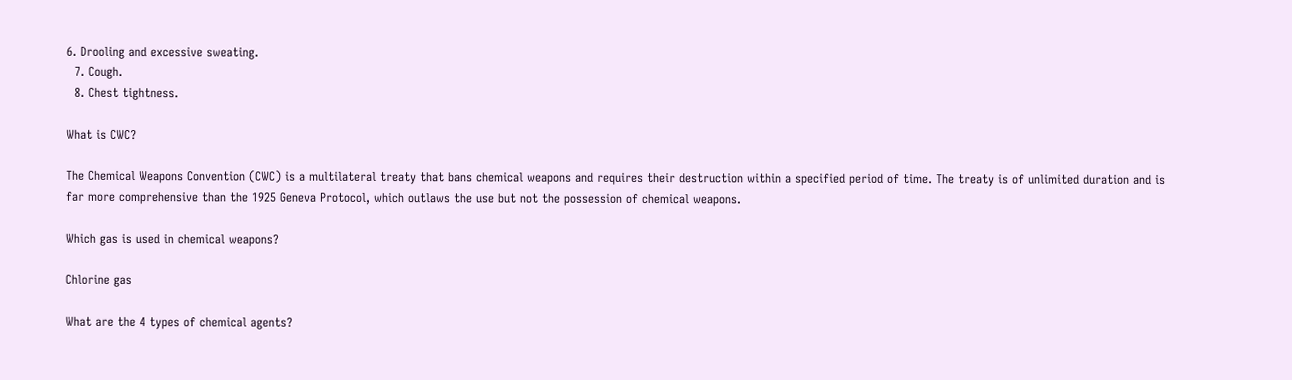6. Drooling and excessive sweating.
  7. Cough.
  8. Chest tightness.

What is CWC?

The Chemical Weapons Convention (CWC) is a multilateral treaty that bans chemical weapons and requires their destruction within a specified period of time. The treaty is of unlimited duration and is far more comprehensive than the 1925 Geneva Protocol, which outlaws the use but not the possession of chemical weapons.

Which gas is used in chemical weapons?

Chlorine gas

What are the 4 types of chemical agents?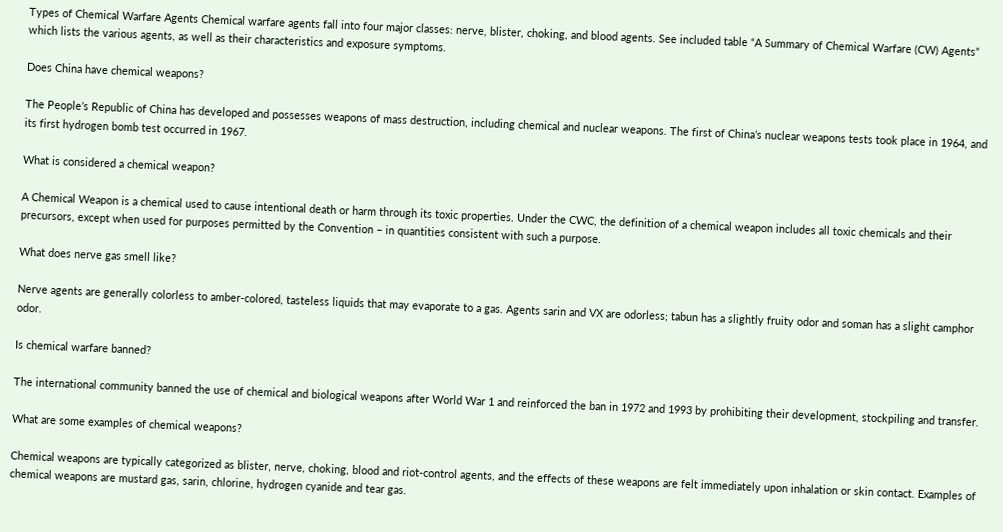Types of Chemical Warfare Agents Chemical warfare agents fall into four major classes: nerve, blister, choking, and blood agents. See included table “A Summary of Chemical Warfare (CW) Agents” which lists the various agents, as well as their characteristics and exposure symptoms.

Does China have chemical weapons?

The People’s Republic of China has developed and possesses weapons of mass destruction, including chemical and nuclear weapons. The first of China’s nuclear weapons tests took place in 1964, and its first hydrogen bomb test occurred in 1967.

What is considered a chemical weapon?

A Chemical Weapon is a chemical used to cause intentional death or harm through its toxic properties. Under the CWC, the definition of a chemical weapon includes all toxic chemicals and their precursors, except when used for purposes permitted by the Convention – in quantities consistent with such a purpose.

What does nerve gas smell like?

Nerve agents are generally colorless to amber-colored, tasteless liquids that may evaporate to a gas. Agents sarin and VX are odorless; tabun has a slightly fruity odor and soman has a slight camphor odor.

Is chemical warfare banned?

The international community banned the use of chemical and biological weapons after World War 1 and reinforced the ban in 1972 and 1993 by prohibiting their development, stockpiling and transfer.

What are some examples of chemical weapons?

Chemical weapons are typically categorized as blister, nerve, choking, blood and riot-control agents, and the effects of these weapons are felt immediately upon inhalation or skin contact. Examples of chemical weapons are mustard gas, sarin, chlorine, hydrogen cyanide and tear gas.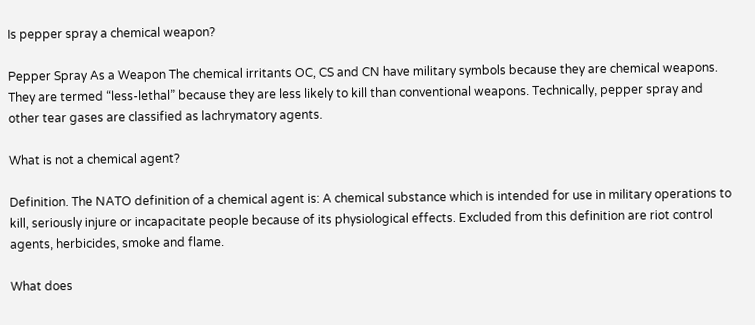Is pepper spray a chemical weapon?

Pepper Spray As a Weapon The chemical irritants OC, CS and CN have military symbols because they are chemical weapons. They are termed “less-lethal” because they are less likely to kill than conventional weapons. Technically, pepper spray and other tear gases are classified as lachrymatory agents.

What is not a chemical agent?

Definition. The NATO definition of a chemical agent is: A chemical substance which is intended for use in military operations to kill, seriously injure or incapacitate people because of its physiological effects. Excluded from this definition are riot control agents, herbicides, smoke and flame.

What does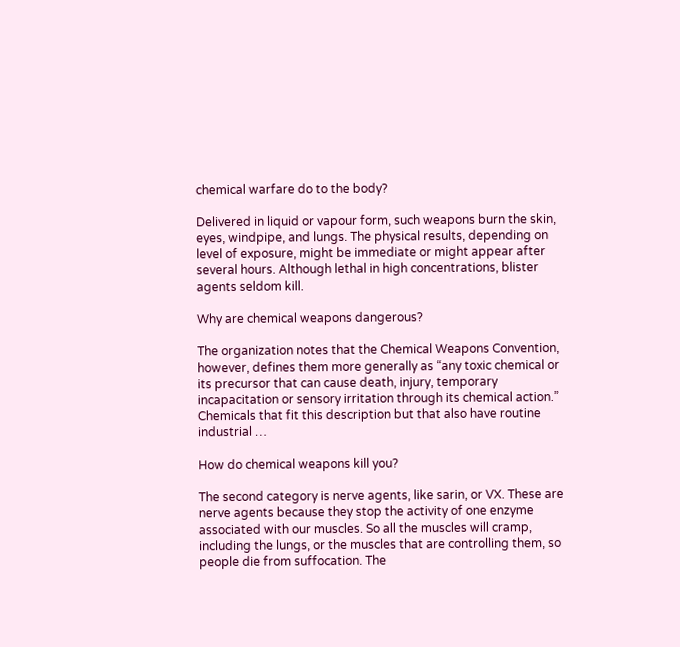chemical warfare do to the body?

Delivered in liquid or vapour form, such weapons burn the skin, eyes, windpipe, and lungs. The physical results, depending on level of exposure, might be immediate or might appear after several hours. Although lethal in high concentrations, blister agents seldom kill.

Why are chemical weapons dangerous?

The organization notes that the Chemical Weapons Convention, however, defines them more generally as “any toxic chemical or its precursor that can cause death, injury, temporary incapacitation or sensory irritation through its chemical action.” Chemicals that fit this description but that also have routine industrial …

How do chemical weapons kill you?

The second category is nerve agents, like sarin, or VX. These are nerve agents because they stop the activity of one enzyme associated with our muscles. So all the muscles will cramp, including the lungs, or the muscles that are controlling them, so people die from suffocation. The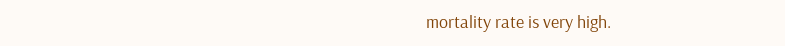mortality rate is very high.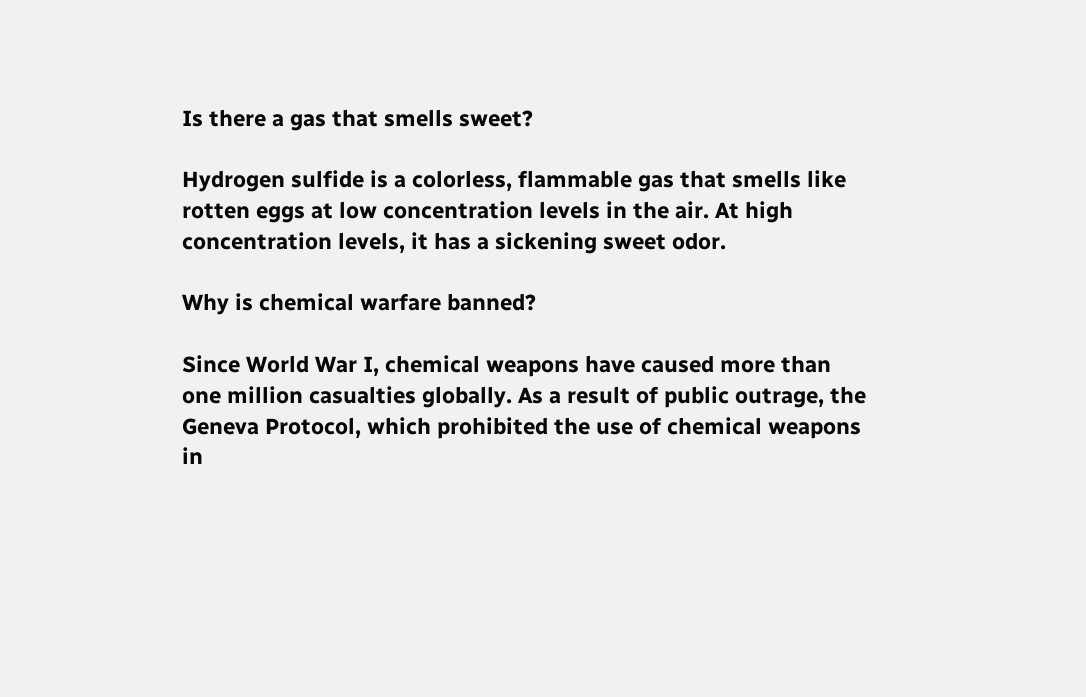Is there a gas that smells sweet?

Hydrogen sulfide is a colorless, flammable gas that smells like rotten eggs at low concentration levels in the air. At high concentration levels, it has a sickening sweet odor.

Why is chemical warfare banned?

Since World War I, chemical weapons have caused more than one million casualties globally. As a result of public outrage, the Geneva Protocol, which prohibited the use of chemical weapons in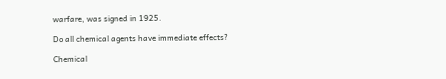warfare, was signed in 1925.

Do all chemical agents have immediate effects?

Chemical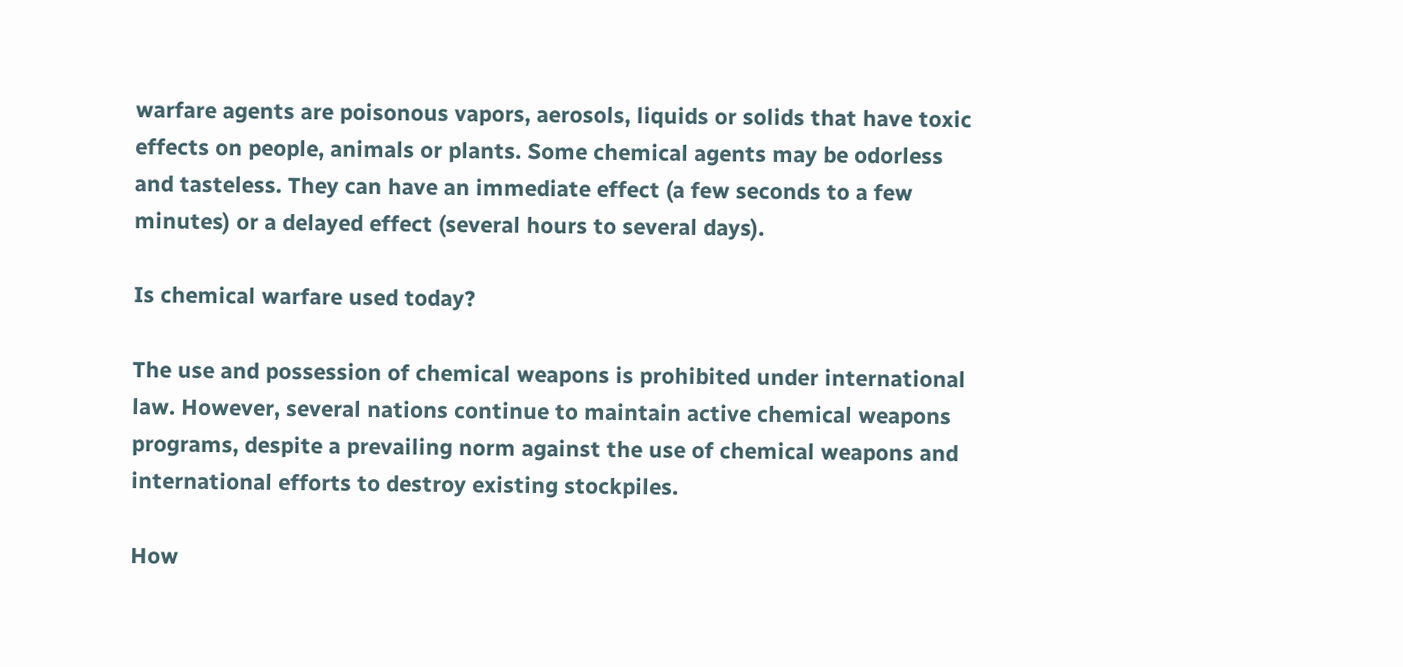warfare agents are poisonous vapors, aerosols, liquids or solids that have toxic effects on people, animals or plants. Some chemical agents may be odorless and tasteless. They can have an immediate effect (a few seconds to a few minutes) or a delayed effect (several hours to several days).

Is chemical warfare used today?

The use and possession of chemical weapons is prohibited under international law. However, several nations continue to maintain active chemical weapons programs, despite a prevailing norm against the use of chemical weapons and international efforts to destroy existing stockpiles.

How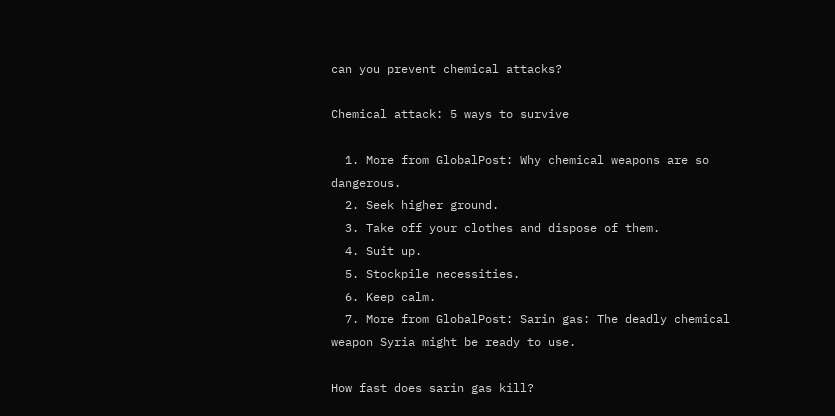can you prevent chemical attacks?

Chemical attack: 5 ways to survive

  1. More from GlobalPost: Why chemical weapons are so dangerous.
  2. Seek higher ground.
  3. Take off your clothes and dispose of them.
  4. Suit up.
  5. Stockpile necessities.
  6. Keep calm.
  7. More from GlobalPost: Sarin gas: The deadly chemical weapon Syria might be ready to use.

How fast does sarin gas kill?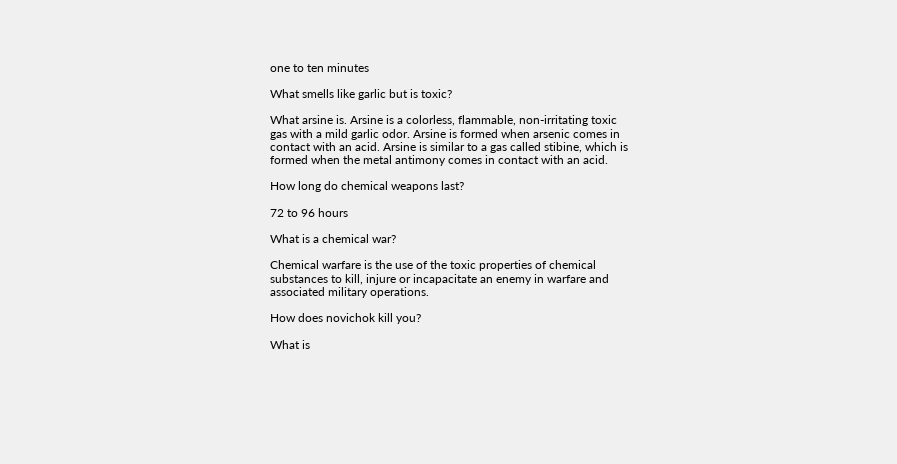one to ten minutes

What smells like garlic but is toxic?

What arsine is. Arsine is a colorless, flammable, non-irritating toxic gas with a mild garlic odor. Arsine is formed when arsenic comes in contact with an acid. Arsine is similar to a gas called stibine, which is formed when the metal antimony comes in contact with an acid.

How long do chemical weapons last?

72 to 96 hours

What is a chemical war?

Chemical warfare is the use of the toxic properties of chemical substances to kill, injure or incapacitate an enemy in warfare and associated military operations.

How does novichok kill you?

What is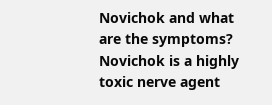Novichok and what are the symptoms? Novichok is a highly toxic nerve agent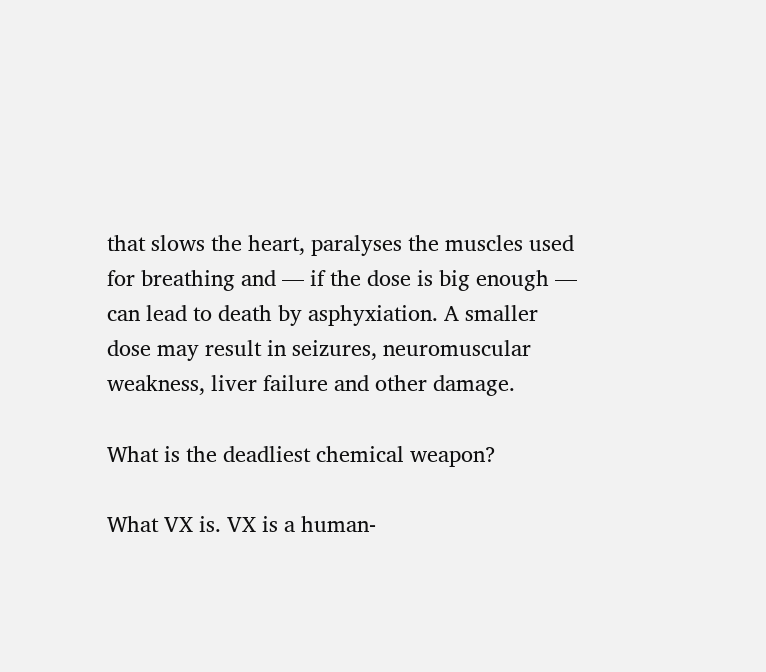that slows the heart, paralyses the muscles used for breathing and — if the dose is big enough — can lead to death by asphyxiation. A smaller dose may result in seizures, neuromuscular weakness, liver failure and other damage.

What is the deadliest chemical weapon?

What VX is. VX is a human-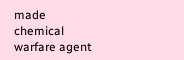made chemical warfare agent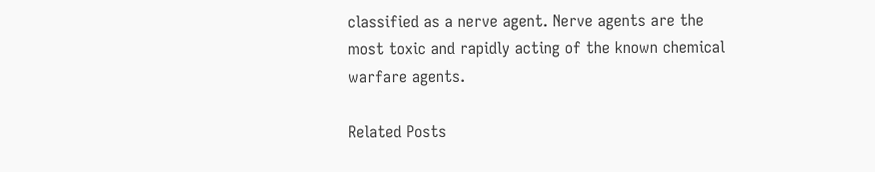classified as a nerve agent. Nerve agents are the most toxic and rapidly acting of the known chemical warfare agents.

Related Posts